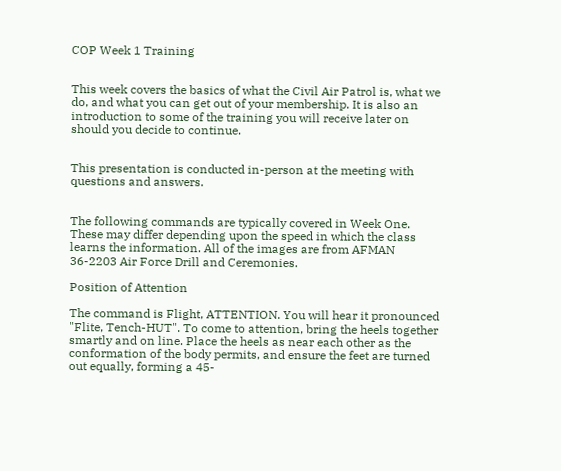COP Week 1 Training


This week covers the basics of what the Civil Air Patrol is, what we do, and what you can get out of your membership. It is also an introduction to some of the training you will receive later on should you decide to continue.


This presentation is conducted in-person at the meeting with questions and answers.


The following commands are typically covered in Week One. These may differ depending upon the speed in which the class learns the information. All of the images are from AFMAN 36-2203 Air Force Drill and Ceremonies.

Position of Attention

The command is Flight, ATTENTION. You will hear it pronounced "Flite, Tench-HUT". To come to attention, bring the heels together smartly and on line. Place the heels as near each other as the conformation of the body permits, and ensure the feet are turned out equally, forming a 45-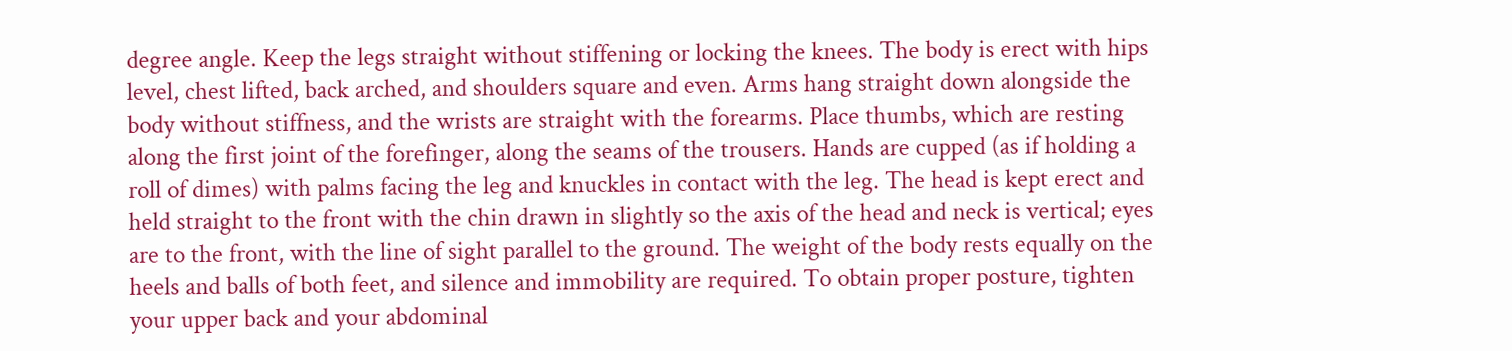degree angle. Keep the legs straight without stiffening or locking the knees. The body is erect with hips level, chest lifted, back arched, and shoulders square and even. Arms hang straight down alongside the body without stiffness, and the wrists are straight with the forearms. Place thumbs, which are resting along the first joint of the forefinger, along the seams of the trousers. Hands are cupped (as if holding a roll of dimes) with palms facing the leg and knuckles in contact with the leg. The head is kept erect and held straight to the front with the chin drawn in slightly so the axis of the head and neck is vertical; eyes are to the front, with the line of sight parallel to the ground. The weight of the body rests equally on the heels and balls of both feet, and silence and immobility are required. To obtain proper posture, tighten your upper back and your abdominal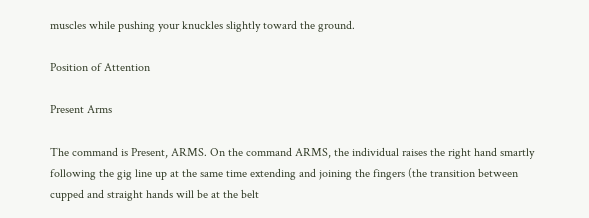muscles while pushing your knuckles slightly toward the ground.

Position of Attention

Present Arms

The command is Present, ARMS. On the command ARMS, the individual raises the right hand smartly following the gig line up at the same time extending and joining the fingers (the transition between cupped and straight hands will be at the belt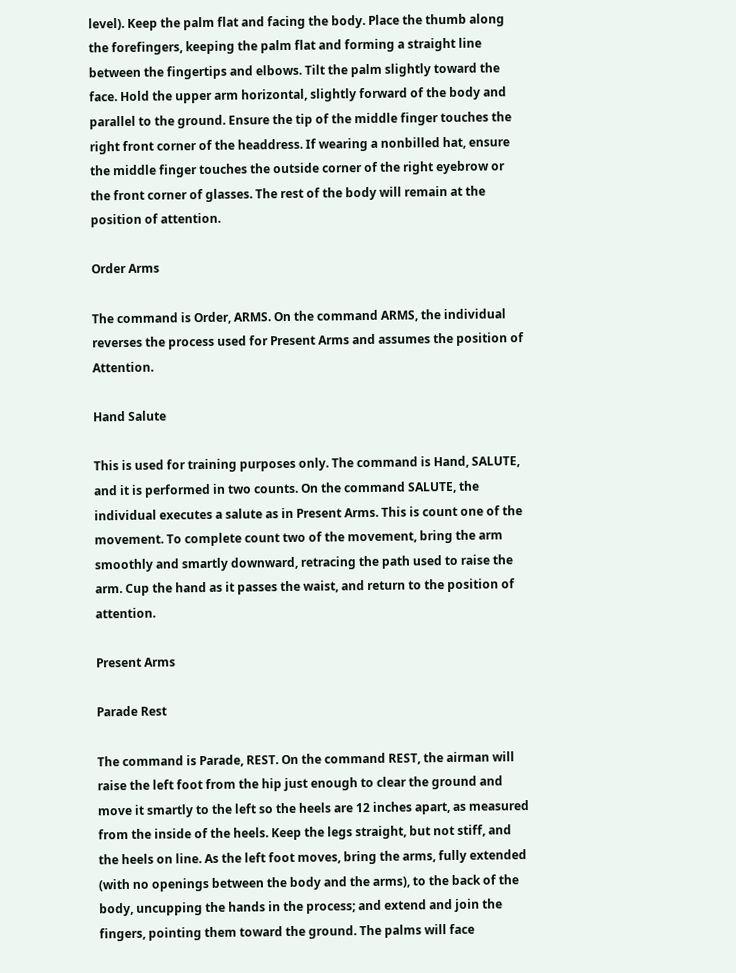level). Keep the palm flat and facing the body. Place the thumb along the forefingers, keeping the palm flat and forming a straight line between the fingertips and elbows. Tilt the palm slightly toward the face. Hold the upper arm horizontal, slightly forward of the body and parallel to the ground. Ensure the tip of the middle finger touches the right front corner of the headdress. If wearing a nonbilled hat, ensure the middle finger touches the outside corner of the right eyebrow or the front corner of glasses. The rest of the body will remain at the position of attention.

Order Arms

The command is Order, ARMS. On the command ARMS, the individual reverses the process used for Present Arms and assumes the position of Attention.

Hand Salute

This is used for training purposes only. The command is Hand, SALUTE, and it is performed in two counts. On the command SALUTE, the individual executes a salute as in Present Arms. This is count one of the movement. To complete count two of the movement, bring the arm smoothly and smartly downward, retracing the path used to raise the arm. Cup the hand as it passes the waist, and return to the position of attention.

Present Arms

Parade Rest

The command is Parade, REST. On the command REST, the airman will raise the left foot from the hip just enough to clear the ground and move it smartly to the left so the heels are 12 inches apart, as measured from the inside of the heels. Keep the legs straight, but not stiff, and the heels on line. As the left foot moves, bring the arms, fully extended (with no openings between the body and the arms), to the back of the body, uncupping the hands in the process; and extend and join the fingers, pointing them toward the ground. The palms will face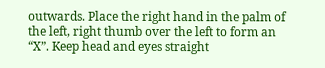outwards. Place the right hand in the palm of the left, right thumb over the left to form an “X”. Keep head and eyes straight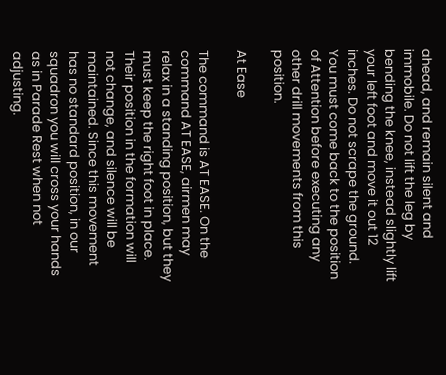ahead, and remain silent and immobile. Do not lift the leg by bending the knee, instead slightly lift your left foot and move it out 12 inches. Do not scrape the ground. You must come back to the position of Attention before executing any other drill movements from this position.

At Ease

The command is AT EASE. On the command AT EASE, airmen may relax in a standing position, but they must keep the right foot in place. Their position in the formation will not change, and silence will be maintained. Since this movement has no standard position, in our squadron you will cross your hands as in Parade Rest when not adjusting.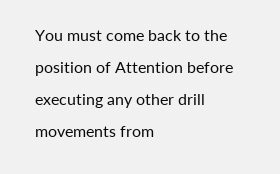You must come back to the position of Attention before executing any other drill movements from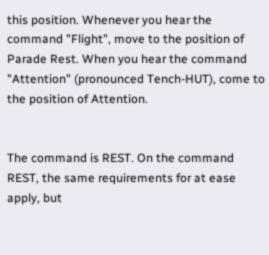this position. Whenever you hear the command "Flight", move to the position of Parade Rest. When you hear the command "Attention" (pronounced Tench-HUT), come to the position of Attention.


The command is REST. On the command REST, the same requirements for at ease apply, but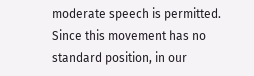moderate speech is permitted. Since this movement has no standard position, in our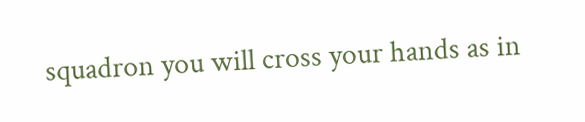squadron you will cross your hands as in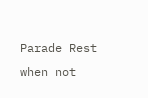Parade Rest when not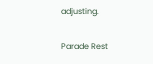adjusting.

Parade Rest